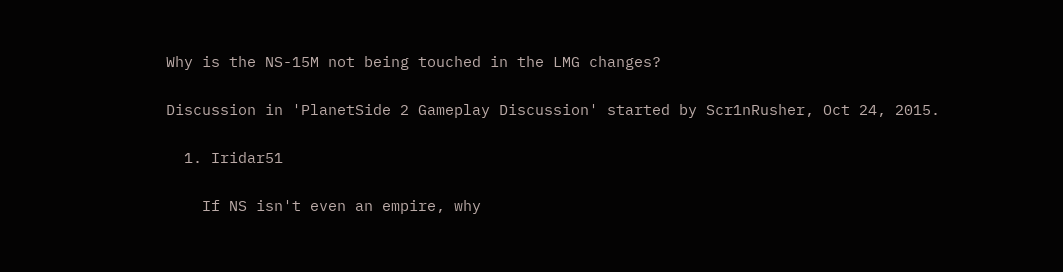Why is the NS-15M not being touched in the LMG changes?

Discussion in 'PlanetSide 2 Gameplay Discussion' started by Scr1nRusher, Oct 24, 2015.

  1. Iridar51

    If NS isn't even an empire, why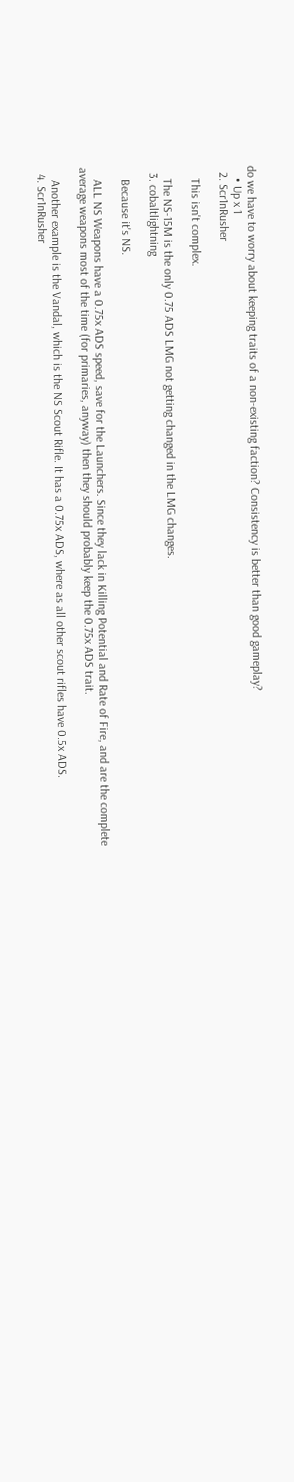do we have to worry about keeping traits of a non-existing faction? Consistency is better than good gameplay?
    • Up x 1
  2. Scr1nRusher

    This isn't complex.

    The NS-15M is the only 0.75 ADS LMG not getting changed in the LMG changes.
  3. cobaltlightning

    Because it's NS.

    ALL NS Weapons have a 0.75x ADS speed, save for the Launchers. Since they lack in Killing Potential and Rate of Fire, and are the complete average weapons most of the time (for primaries, anyway) then they should probably keep the 0.75x ADS trait.

    Another example is the Vandal, which is the NS Scout Rifle. It has a 0.75x ADS, where as all other scout rifles have 0.5x ADS.
  4. Scr1nRusher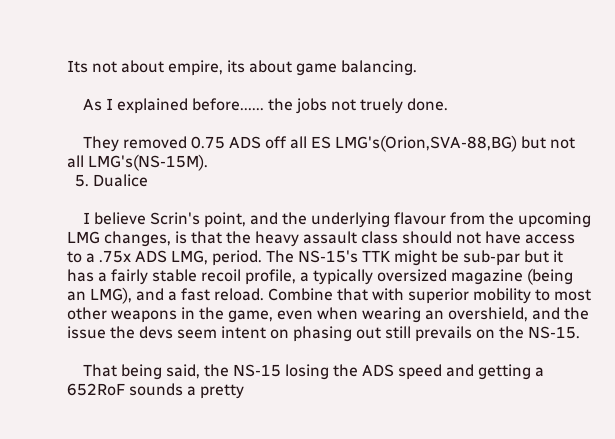Its not about empire, its about game balancing.

    As I explained before...... the jobs not truely done.

    They removed 0.75 ADS off all ES LMG's(Orion,SVA-88,BG) but not all LMG's(NS-15M).
  5. Dualice

    I believe Scrin's point, and the underlying flavour from the upcoming LMG changes, is that the heavy assault class should not have access to a .75x ADS LMG, period. The NS-15's TTK might be sub-par but it has a fairly stable recoil profile, a typically oversized magazine (being an LMG), and a fast reload. Combine that with superior mobility to most other weapons in the game, even when wearing an overshield, and the issue the devs seem intent on phasing out still prevails on the NS-15.

    That being said, the NS-15 losing the ADS speed and getting a 652RoF sounds a pretty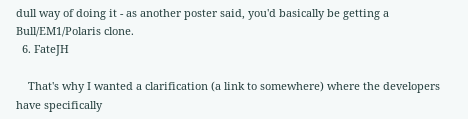dull way of doing it - as another poster said, you'd basically be getting a Bull/EM1/Polaris clone.
  6. FateJH

    That's why I wanted a clarification (a link to somewhere) where the developers have specifically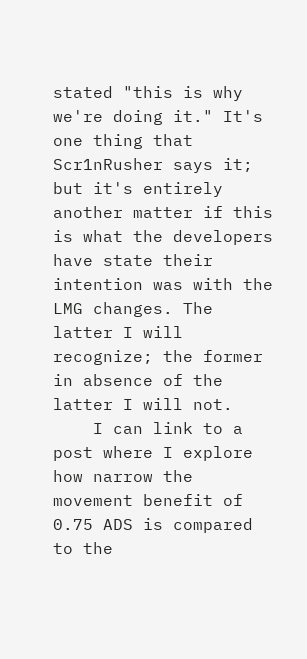stated "this is why we're doing it." It's one thing that Scr1nRusher says it; but it's entirely another matter if this is what the developers have state their intention was with the LMG changes. The latter I will recognize; the former in absence of the latter I will not.
    I can link to a post where I explore how narrow the movement benefit of 0.75 ADS is compared to the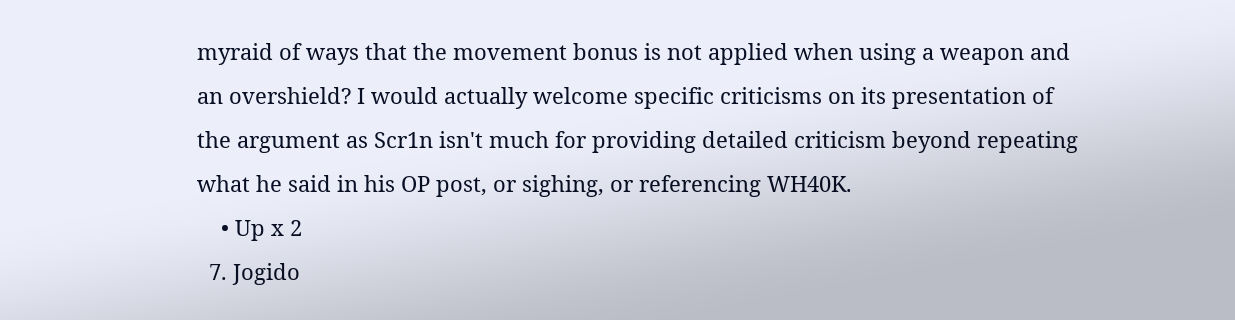myraid of ways that the movement bonus is not applied when using a weapon and an overshield? I would actually welcome specific criticisms on its presentation of the argument as Scr1n isn't much for providing detailed criticism beyond repeating what he said in his OP post, or sighing, or referencing WH40K.
    • Up x 2
  7. Jogido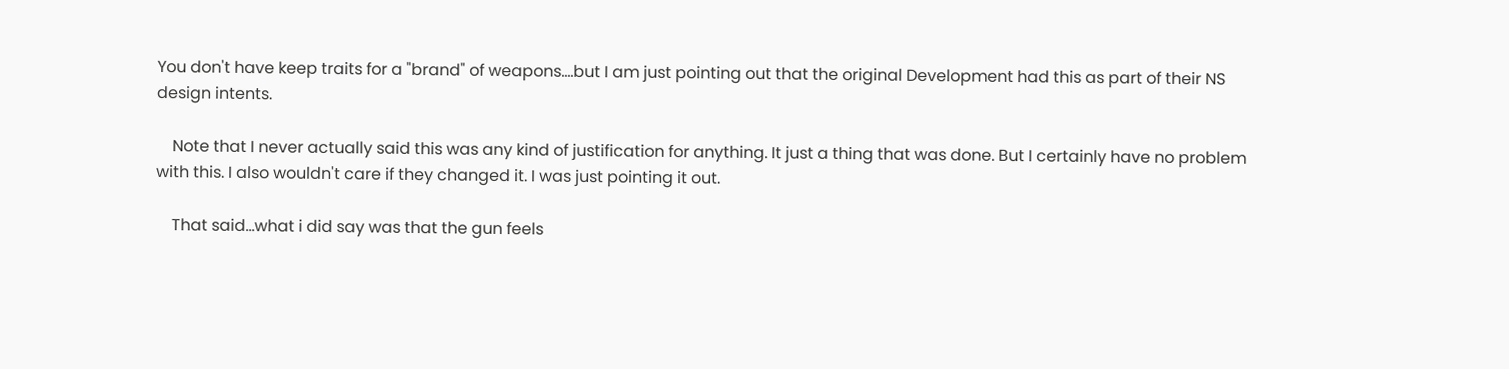You don't have keep traits for a "brand" of weapons....but I am just pointing out that the original Development had this as part of their NS design intents.

    Note that I never actually said this was any kind of justification for anything. It just a thing that was done. But I certainly have no problem with this. I also wouldn't care if they changed it. I was just pointing it out.

    That said...what i did say was that the gun feels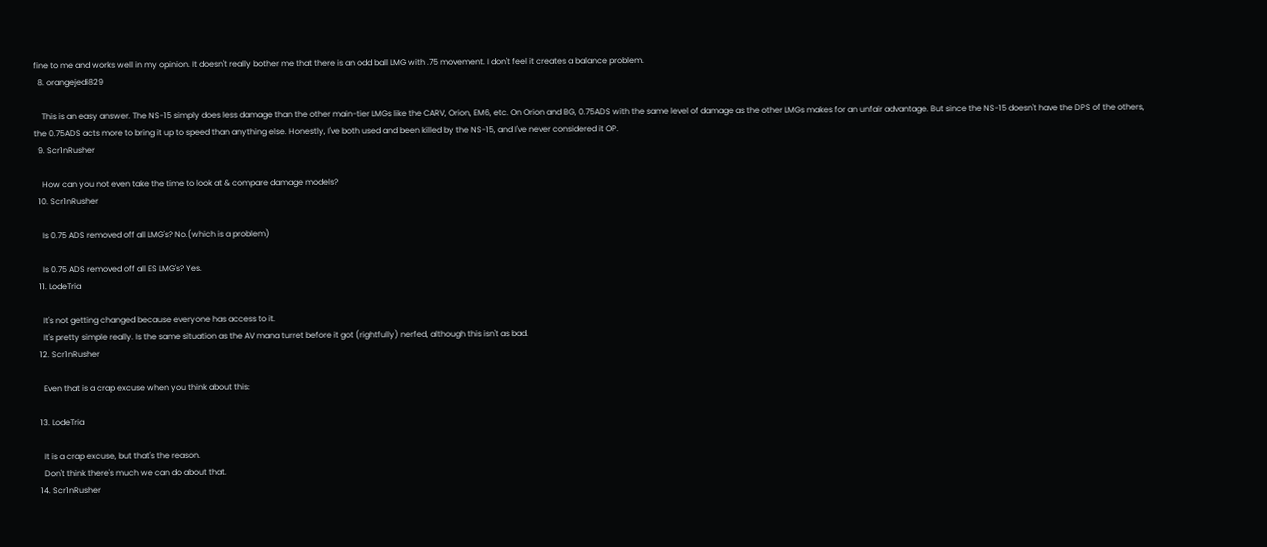fine to me and works well in my opinion. It doesn't really bother me that there is an odd ball LMG with .75 movement. I don't feel it creates a balance problem.
  8. orangejedi829

    This is an easy answer. The NS-15 simply does less damage than the other main-tier LMGs like the CARV, Orion, EM6, etc. On Orion and BG, 0.75ADS with the same level of damage as the other LMGs makes for an unfair advantage. But since the NS-15 doesn't have the DPS of the others, the 0.75ADS acts more to bring it up to speed than anything else. Honestly, I've both used and been killed by the NS-15, and I've never considered it OP.
  9. Scr1nRusher

    How can you not even take the time to look at & compare damage models?
  10. Scr1nRusher

    Is 0.75 ADS removed off all LMG's? No.(which is a problem)

    Is 0.75 ADS removed off all ES LMG's? Yes.
  11. LodeTria

    It's not getting changed because everyone has access to it.
    It's pretty simple really. Is the same situation as the AV mana turret before it got (rightfully) nerfed, although this isn't as bad.
  12. Scr1nRusher

    Even that is a crap excuse when you think about this:

  13. LodeTria

    It is a crap excuse, but that's the reason.
    Don't think there's much we can do about that.
  14. Scr1nRusher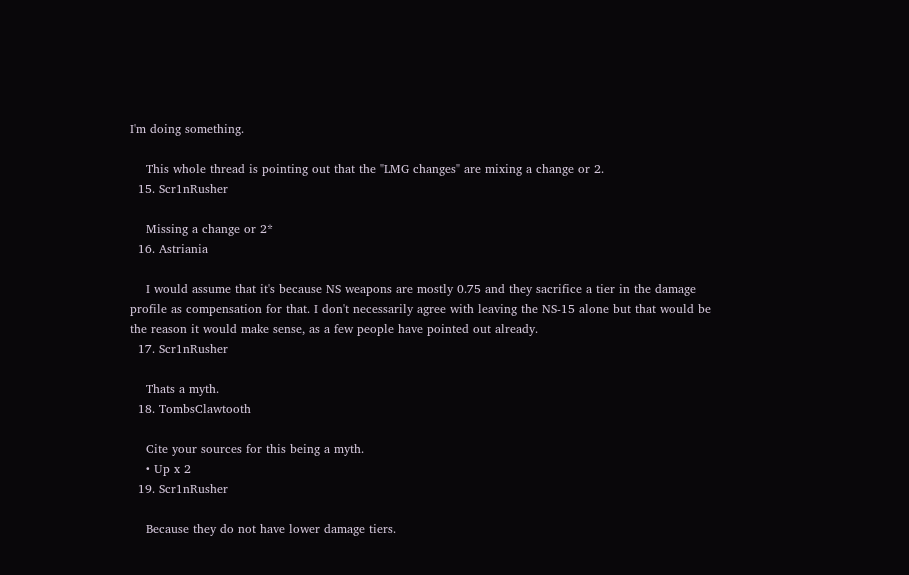I'm doing something.

    This whole thread is pointing out that the "LMG changes" are mixing a change or 2.
  15. Scr1nRusher

    Missing a change or 2*
  16. Astriania

    I would assume that it's because NS weapons are mostly 0.75 and they sacrifice a tier in the damage profile as compensation for that. I don't necessarily agree with leaving the NS-15 alone but that would be the reason it would make sense, as a few people have pointed out already.
  17. Scr1nRusher

    Thats a myth.
  18. TombsClawtooth

    Cite your sources for this being a myth.
    • Up x 2
  19. Scr1nRusher

    Because they do not have lower damage tiers.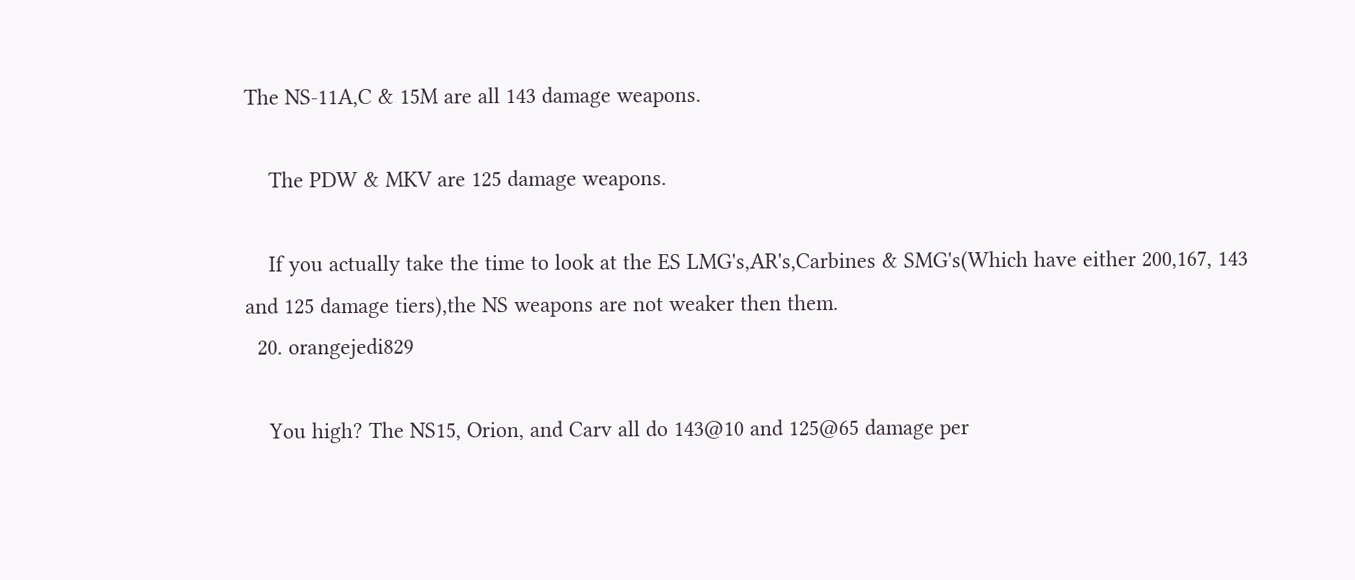The NS-11A,C & 15M are all 143 damage weapons.

    The PDW & MKV are 125 damage weapons.

    If you actually take the time to look at the ES LMG's,AR's,Carbines & SMG's(Which have either 200,167, 143 and 125 damage tiers),the NS weapons are not weaker then them.
  20. orangejedi829

    You high? The NS15, Orion, and Carv all do 143@10 and 125@65 damage per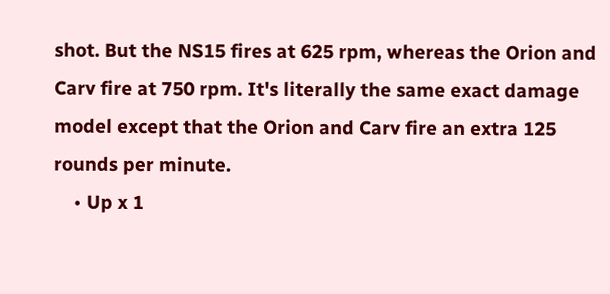shot. But the NS15 fires at 625 rpm, whereas the Orion and Carv fire at 750 rpm. It's literally the same exact damage model except that the Orion and Carv fire an extra 125 rounds per minute.
    • Up x 1